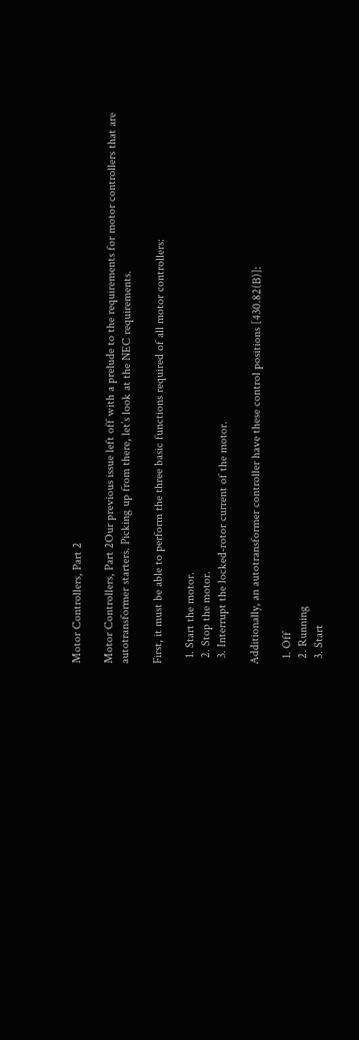Motor Controllers, Part 2

Motor Controllers, Part 2Our previous issue left off with a prelude to the requirements for motor controllers that are autotransformer starters. Picking up from there, let’s look at the NEC requirements.

First, it must be able to perform the three basic functions required of all motor controllers:

  1. Start the motor.
  2. Stop the motor.
  3. Interrupt the locked-rotor current of the motor.

Additionally, an autotransformer controller have these control positions [430.82(B)]:

  1. Off
  2. Running
  3. Start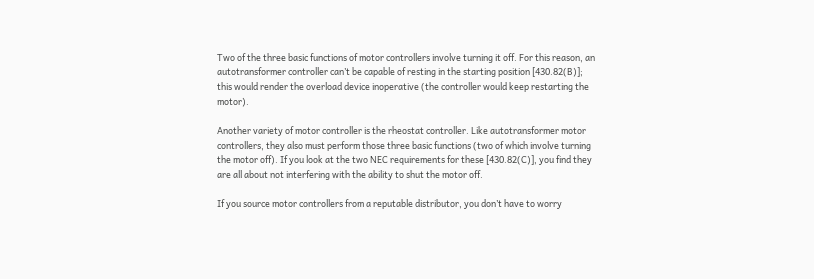Two of the three basic functions of motor controllers involve turning it off. For this reason, an autotransformer controller can’t be capable of resting in the starting position [430.82(B)]; this would render the overload device inoperative (the controller would keep restarting the motor).

Another variety of motor controller is the rheostat controller. Like autotransformer motor controllers, they also must perform those three basic functions (two of which involve turning the motor off). If you look at the two NEC requirements for these [430.82(C)], you find they are all about not interfering with the ability to shut the motor off.

If you source motor controllers from a reputable distributor, you don’t have to worry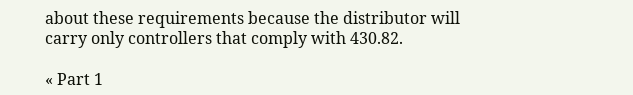about these requirements because the distributor will carry only controllers that comply with 430.82.

« Part 1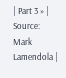| Part 3 » | Source: Mark Lamendola |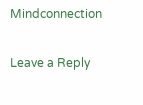Mindconnection

Leave a Reply